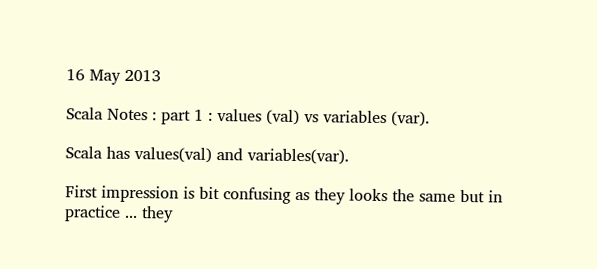16 May 2013

Scala Notes : part 1 : values (val) vs variables (var).

Scala has values(val) and variables(var).

First impression is bit confusing as they looks the same but in practice ... they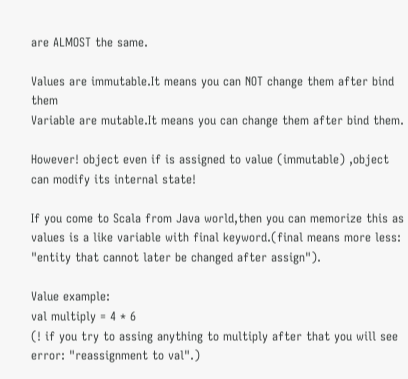are ALMOST the same.

Values are immutable.It means you can NOT change them after bind them
Variable are mutable.It means you can change them after bind them.

However! object even if is assigned to value (immutable) ,object can modify its internal state!

If you come to Scala from Java world,then you can memorize this as values is a like variable with final keyword.(final means more less: "entity that cannot later be changed after assign").

Value example:
val multiply = 4 * 6
(! if you try to assing anything to multiply after that you will see error: "reassignment to val".)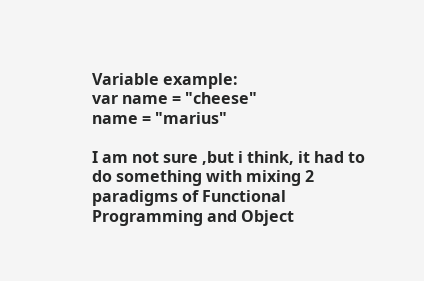Variable example:
var name = "cheese"
name = "marius"

I am not sure ,but i think, it had to do something with mixing 2 paradigms of Functional Programming and Object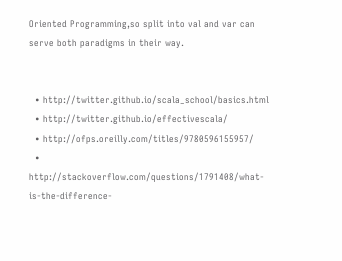Oriented Programming,so split into val and var can serve both paradigms in their way.


  • http://twitter.github.io/scala_school/basics.html
  • http://twitter.github.io/effectivescala/
  • http://ofps.oreilly.com/titles/9780596155957/
  • http://stackoverflow.com/questions/1791408/what-is-the-difference-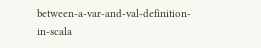between-a-var-and-val-definition-in-scala